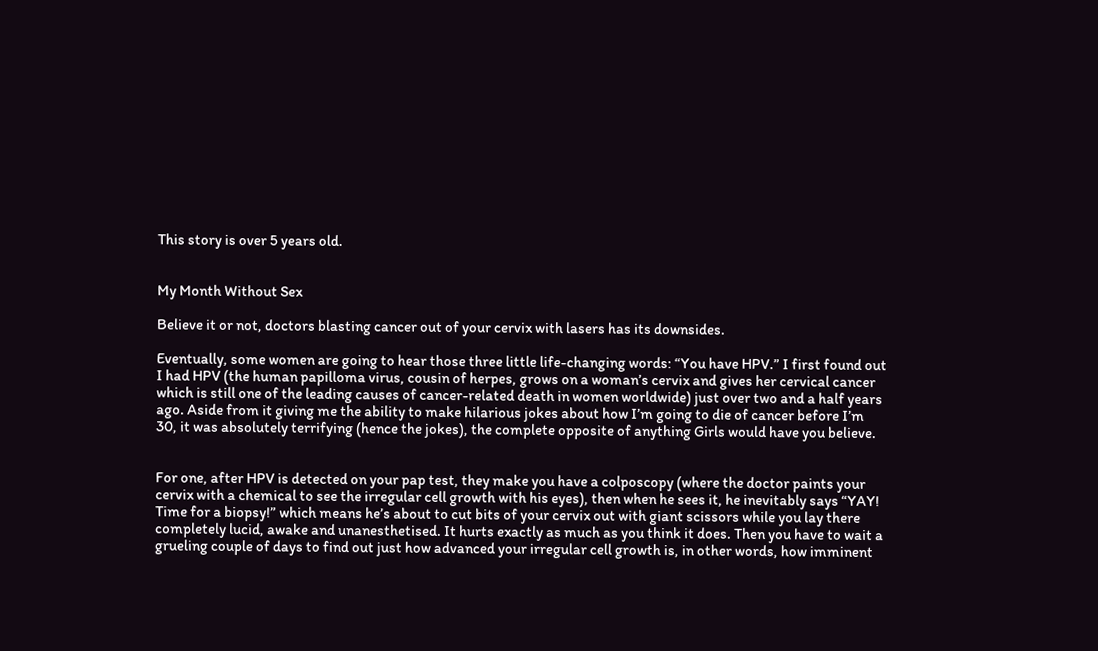This story is over 5 years old.


My Month Without Sex

Believe it or not, doctors blasting cancer out of your cervix with lasers has its downsides.

Eventually, some women are going to hear those three little life-changing words: “You have HPV.” I first found out I had HPV (the human papilloma virus, cousin of herpes, grows on a woman’s cervix and gives her cervical cancer which is still one of the leading causes of cancer-related death in women worldwide) just over two and a half years ago. Aside from it giving me the ability to make hilarious jokes about how I’m going to die of cancer before I’m 30, it was absolutely terrifying (hence the jokes), the complete opposite of anything Girls would have you believe.


For one, after HPV is detected on your pap test, they make you have a colposcopy (where the doctor paints your cervix with a chemical to see the irregular cell growth with his eyes), then when he sees it, he inevitably says “YAY! Time for a biopsy!” which means he’s about to cut bits of your cervix out with giant scissors while you lay there completely lucid, awake and unanesthetised. It hurts exactly as much as you think it does. Then you have to wait a grueling couple of days to find out just how advanced your irregular cell growth is, in other words, how imminent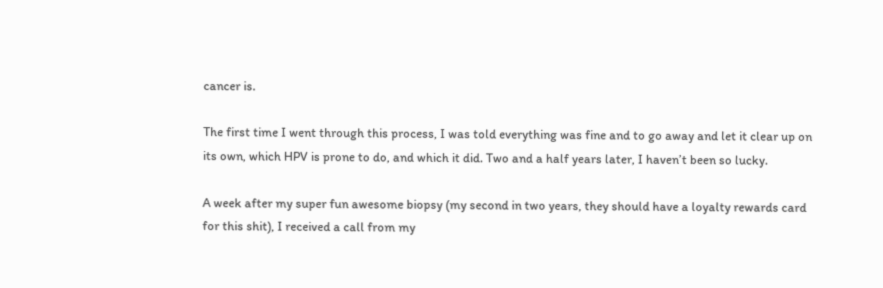cancer is.

The first time I went through this process, I was told everything was fine and to go away and let it clear up on its own, which HPV is prone to do, and which it did. Two and a half years later, I haven’t been so lucky.

A week after my super fun awesome biopsy (my second in two years, they should have a loyalty rewards card for this shit), I received a call from my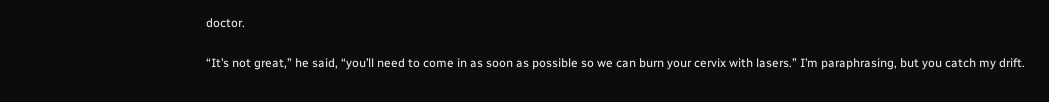doctor.

“It’s not great,” he said, “you’ll need to come in as soon as possible so we can burn your cervix with lasers.” I’m paraphrasing, but you catch my drift.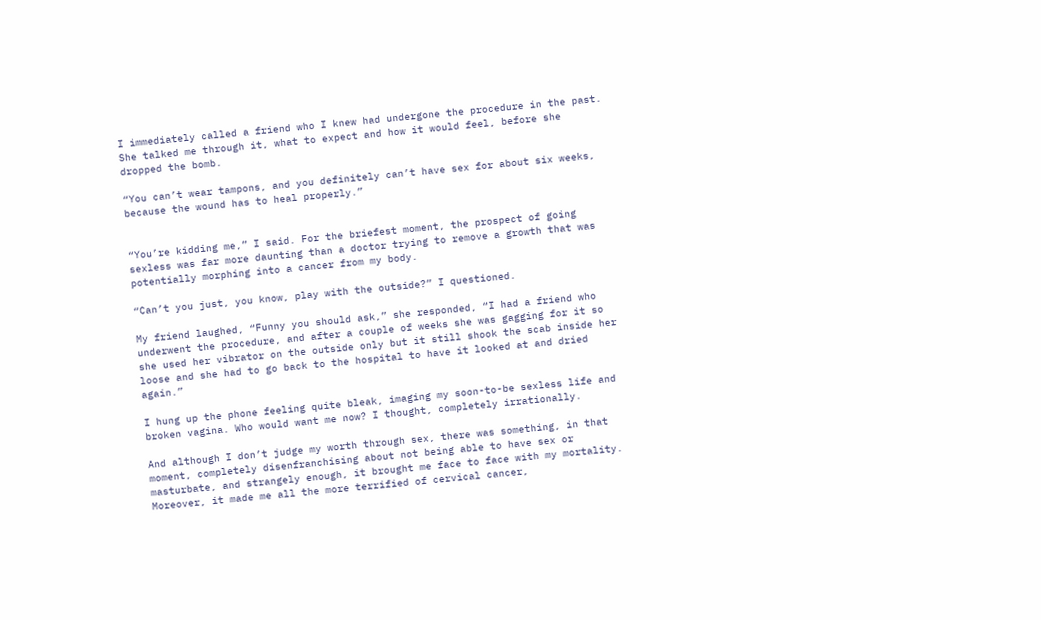I immediately called a friend who I knew had undergone the procedure in the past. She talked me through it, what to expect and how it would feel, before she dropped the bomb.

“You can’t wear tampons, and you definitely can’t have sex for about six weeks, because the wound has to heal properly.”


“You’re kidding me,” I said. For the briefest moment, the prospect of going sexless was far more daunting than a doctor trying to remove a growth that was potentially morphing into a cancer from my body.

“Can’t you just, you know, play with the outside?” I questioned.

My friend laughed, “Funny you should ask,” she responded, “I had a friend who underwent the procedure, and after a couple of weeks she was gagging for it so she used her vibrator on the outside only but it still shook the scab inside her loose and she had to go back to the hospital to have it looked at and dried again.”

I hung up the phone feeling quite bleak, imaging my soon-to-be sexless life and broken vagina. Who would want me now? I thought, completely irrationally.

And although I don’t judge my worth through sex, there was something, in that moment, completely disenfranchising about not being able to have sex or masturbate, and strangely enough, it brought me face to face with my mortality. Moreover, it made me all the more terrified of cervical cancer,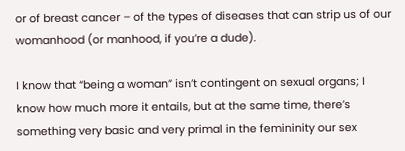or of breast cancer – of the types of diseases that can strip us of our womanhood (or manhood, if you’re a dude).

I know that “being a woman” isn’t contingent on sexual organs; I know how much more it entails, but at the same time, there’s something very basic and very primal in the femininity our sex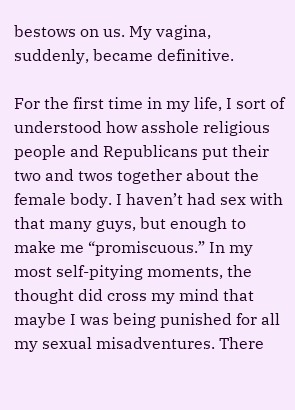bestows on us. My vagina, suddenly, became definitive.

For the first time in my life, I sort of understood how asshole religious people and Republicans put their two and twos together about the female body. I haven’t had sex with that many guys, but enough to make me “promiscuous.” In my most self-pitying moments, the thought did cross my mind that maybe I was being punished for all my sexual misadventures. There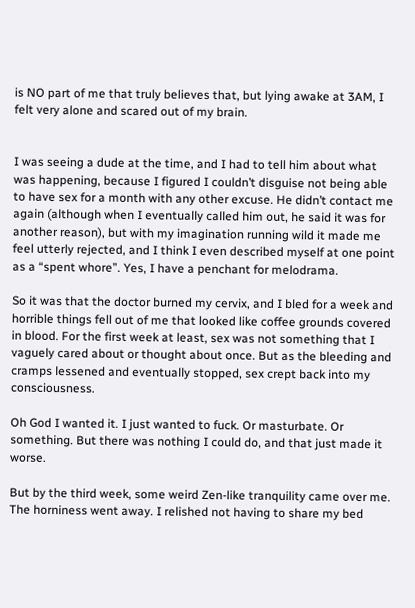is NO part of me that truly believes that, but lying awake at 3AM, I felt very alone and scared out of my brain.


I was seeing a dude at the time, and I had to tell him about what was happening, because I figured I couldn’t disguise not being able to have sex for a month with any other excuse. He didn’t contact me again (although when I eventually called him out, he said it was for another reason), but with my imagination running wild it made me feel utterly rejected, and I think I even described myself at one point as a “spent whore”. Yes, I have a penchant for melodrama.

So it was that the doctor burned my cervix, and I bled for a week and horrible things fell out of me that looked like coffee grounds covered in blood. For the first week at least, sex was not something that I vaguely cared about or thought about once. But as the bleeding and cramps lessened and eventually stopped, sex crept back into my consciousness.

Oh God I wanted it. I just wanted to fuck. Or masturbate. Or something. But there was nothing I could do, and that just made it worse.

But by the third week, some weird Zen-like tranquility came over me. The horniness went away. I relished not having to share my bed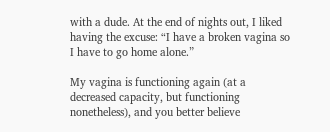with a dude. At the end of nights out, I liked having the excuse: “I have a broken vagina so I have to go home alone.”

My vagina is functioning again (at a decreased capacity, but functioning nonetheless), and you better believe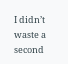I didn’t waste a second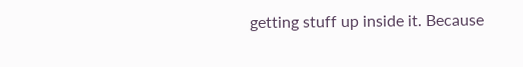getting stuff up inside it. Because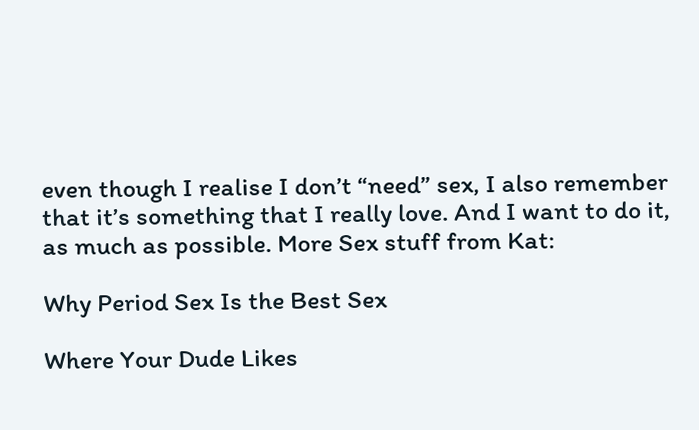even though I realise I don’t “need” sex, I also remember that it’s something that I really love. And I want to do it, as much as possible. More Sex stuff from Kat:

Why Period Sex Is the Best Sex

Where Your Dude Likes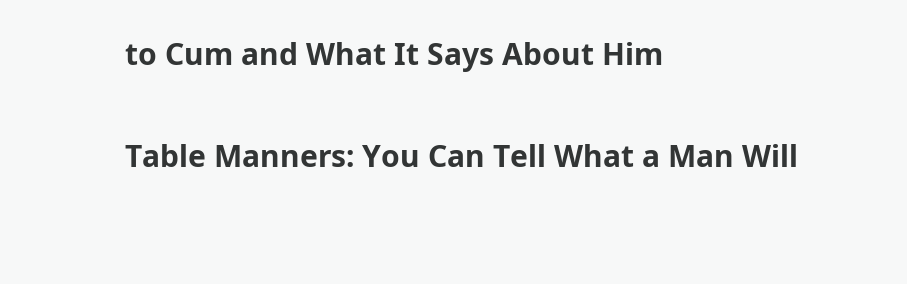to Cum and What It Says About Him

Table Manners: You Can Tell What a Man Will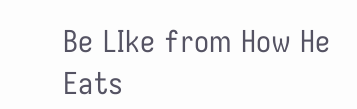Be LIke from How He Eats